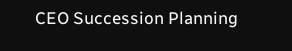CEO Succession Planning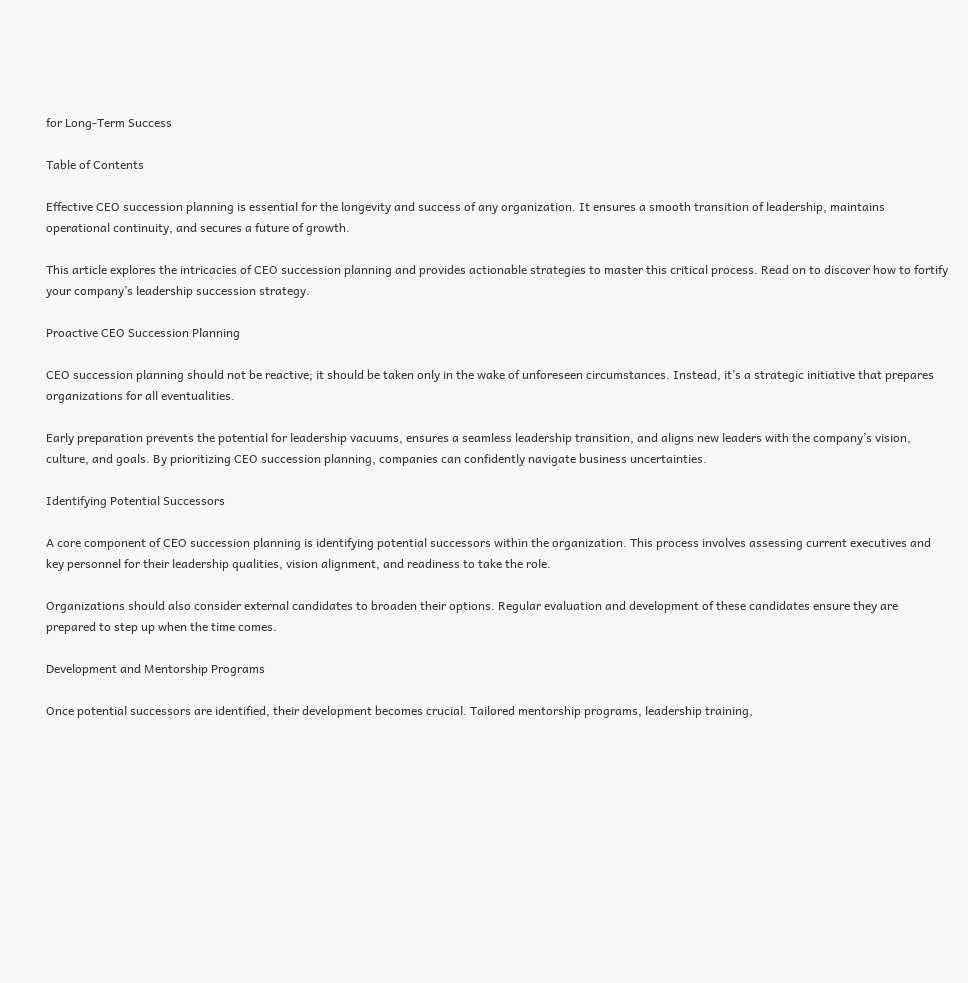for Long-Term Success

Table of Contents

Effective CEO succession planning is essential for the longevity and success of any organization. It ensures a smooth transition of leadership, maintains operational continuity, and secures a future of growth.

This article explores the intricacies of CEO succession planning and provides actionable strategies to master this critical process. Read on to discover how to fortify your company’s leadership succession strategy.

Proactive CEO Succession Planning

CEO succession planning should not be reactive; it should be taken only in the wake of unforeseen circumstances. Instead, it’s a strategic initiative that prepares organizations for all eventualities.

Early preparation prevents the potential for leadership vacuums, ensures a seamless leadership transition, and aligns new leaders with the company’s vision, culture, and goals. By prioritizing CEO succession planning, companies can confidently navigate business uncertainties.

Identifying Potential Successors

A core component of CEO succession planning is identifying potential successors within the organization. This process involves assessing current executives and key personnel for their leadership qualities, vision alignment, and readiness to take the role.

Organizations should also consider external candidates to broaden their options. Regular evaluation and development of these candidates ensure they are prepared to step up when the time comes.

Development and Mentorship Programs

Once potential successors are identified, their development becomes crucial. Tailored mentorship programs, leadership training,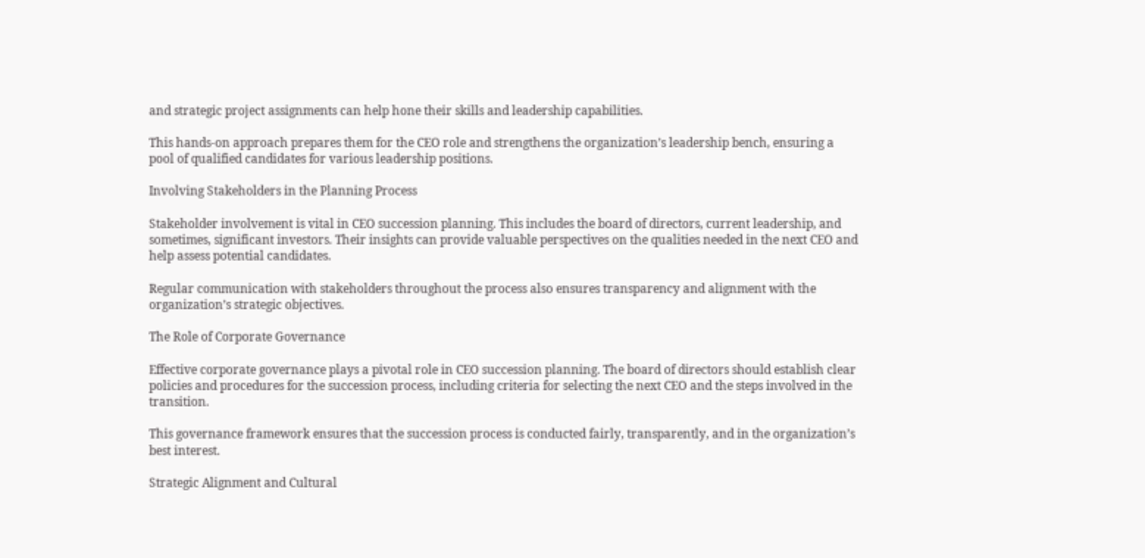and strategic project assignments can help hone their skills and leadership capabilities.

This hands-on approach prepares them for the CEO role and strengthens the organization’s leadership bench, ensuring a pool of qualified candidates for various leadership positions.

Involving Stakeholders in the Planning Process

Stakeholder involvement is vital in CEO succession planning. This includes the board of directors, current leadership, and sometimes, significant investors. Their insights can provide valuable perspectives on the qualities needed in the next CEO and help assess potential candidates.

Regular communication with stakeholders throughout the process also ensures transparency and alignment with the organization’s strategic objectives.

The Role of Corporate Governance

Effective corporate governance plays a pivotal role in CEO succession planning. The board of directors should establish clear policies and procedures for the succession process, including criteria for selecting the next CEO and the steps involved in the transition.

This governance framework ensures that the succession process is conducted fairly, transparently, and in the organization’s best interest.

Strategic Alignment and Cultural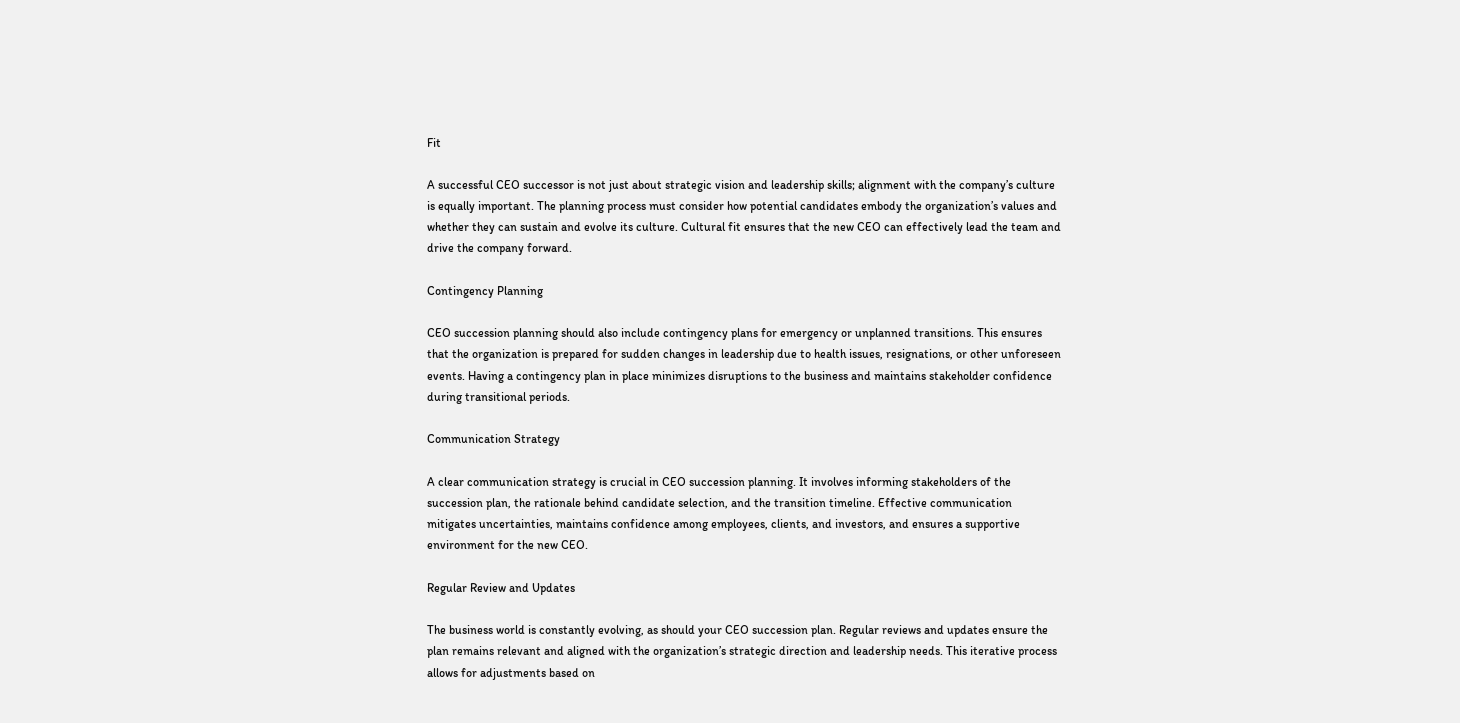Fit

A successful CEO successor is not just about strategic vision and leadership skills; alignment with the company’s culture is equally important. The planning process must consider how potential candidates embody the organization’s values and whether they can sustain and evolve its culture. Cultural fit ensures that the new CEO can effectively lead the team and drive the company forward.

Contingency Planning

CEO succession planning should also include contingency plans for emergency or unplanned transitions. This ensures that the organization is prepared for sudden changes in leadership due to health issues, resignations, or other unforeseen events. Having a contingency plan in place minimizes disruptions to the business and maintains stakeholder confidence during transitional periods.

Communication Strategy

A clear communication strategy is crucial in CEO succession planning. It involves informing stakeholders of the succession plan, the rationale behind candidate selection, and the transition timeline. Effective communication mitigates uncertainties, maintains confidence among employees, clients, and investors, and ensures a supportive environment for the new CEO.

Regular Review and Updates

The business world is constantly evolving, as should your CEO succession plan. Regular reviews and updates ensure the plan remains relevant and aligned with the organization’s strategic direction and leadership needs. This iterative process allows for adjustments based on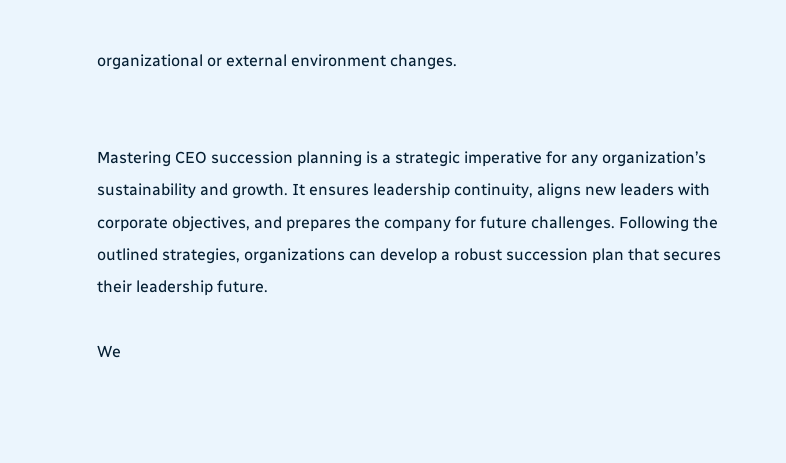organizational or external environment changes.


Mastering CEO succession planning is a strategic imperative for any organization’s sustainability and growth. It ensures leadership continuity, aligns new leaders with corporate objectives, and prepares the company for future challenges. Following the outlined strategies, organizations can develop a robust succession plan that secures their leadership future.

We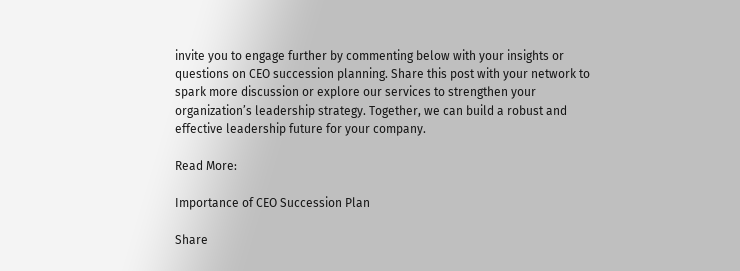invite you to engage further by commenting below with your insights or questions on CEO succession planning. Share this post with your network to spark more discussion or explore our services to strengthen your organization’s leadership strategy. Together, we can build a robust and effective leadership future for your company.

Read More:

Importance of CEO Succession Plan

Share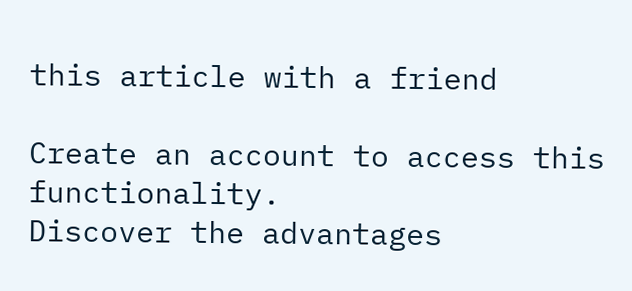this article with a friend

Create an account to access this functionality.
Discover the advantages